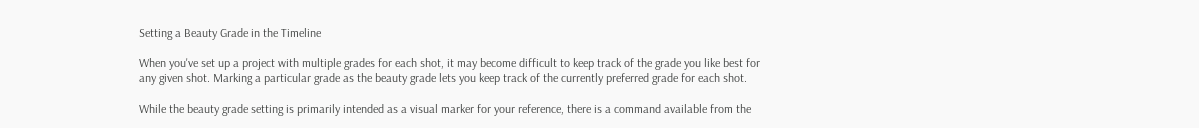Setting a Beauty Grade in the Timeline

When you've set up a project with multiple grades for each shot, it may become difficult to keep track of the grade you like best for any given shot. Marking a particular grade as the beauty grade lets you keep track of the currently preferred grade for each shot.

While the beauty grade setting is primarily intended as a visual marker for your reference, there is a command available from the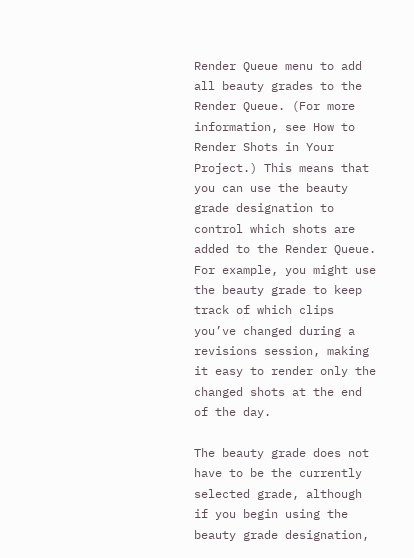Render Queue menu to add all beauty grades to the Render Queue. (For more information, see How to Render Shots in Your Project.) This means that you can use the beauty grade designation to control which shots are added to the Render Queue. For example, you might use the beauty grade to keep track of which clips you’ve changed during a revisions session, making it easy to render only the changed shots at the end of the day.

The beauty grade does not have to be the currently selected grade, although if you begin using the beauty grade designation,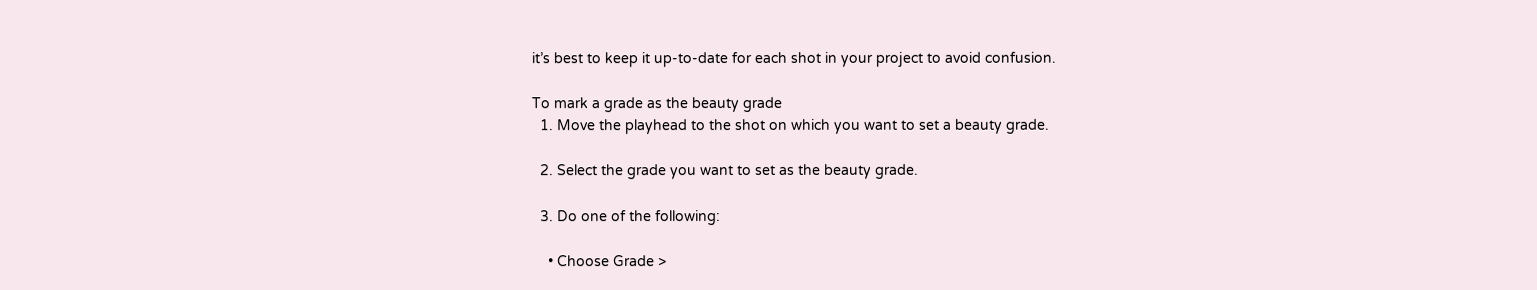it’s best to keep it up-to-date for each shot in your project to avoid confusion.

To mark a grade as the beauty grade
  1. Move the playhead to the shot on which you want to set a beauty grade.

  2. Select the grade you want to set as the beauty grade.

  3. Do one of the following:

    • Choose Grade >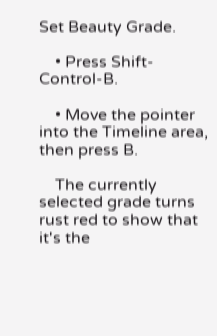Set Beauty Grade.

    • Press Shift-Control-B.

    • Move the pointer into the Timeline area, then press B.

    The currently selected grade turns rust red to show that it's the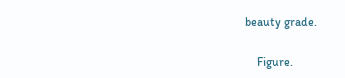beauty grade.

    Figure.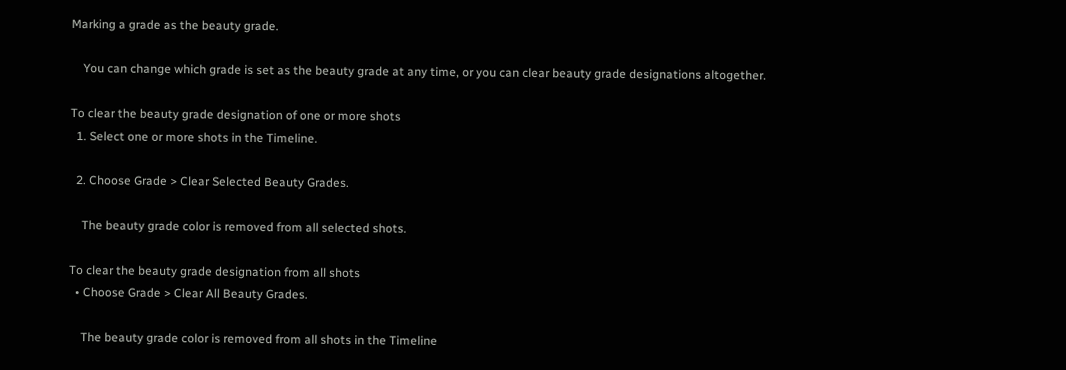Marking a grade as the beauty grade.

    You can change which grade is set as the beauty grade at any time, or you can clear beauty grade designations altogether.

To clear the beauty grade designation of one or more shots
  1. Select one or more shots in the Timeline.

  2. Choose Grade > Clear Selected Beauty Grades.

    The beauty grade color is removed from all selected shots.

To clear the beauty grade designation from all shots
  • Choose Grade > Clear All Beauty Grades.

    The beauty grade color is removed from all shots in the Timeline